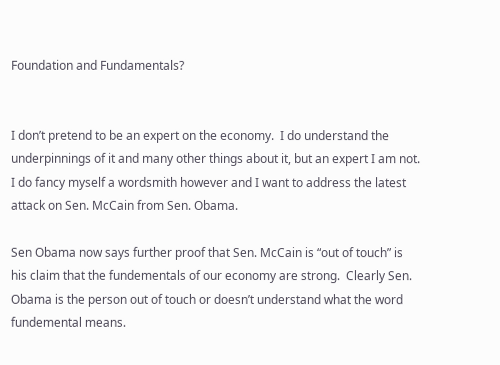Foundation and Fundamentals?


I don’t pretend to be an expert on the economy.  I do understand the underpinnings of it and many other things about it, but an expert I am not.  I do fancy myself a wordsmith however and I want to address the latest attack on Sen. McCain from Sen. Obama.

Sen Obama now says further proof that Sen. McCain is “out of touch” is his claim that the fundementals of our economy are strong.  Clearly Sen. Obama is the person out of touch or doesn’t understand what the word fundemental means.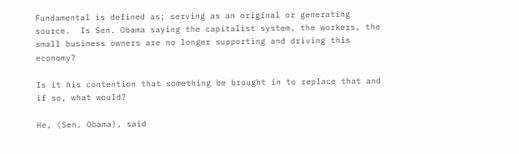Fundamental is defined as; serving as an original or generating source.  Is Sen. Obama saying the capitalist system, the workers, the small business owners are no longer supporting and driving this economy?

Is it his contention that something be brought in to replace that and if so, what would?

He, (Sen. Obama), said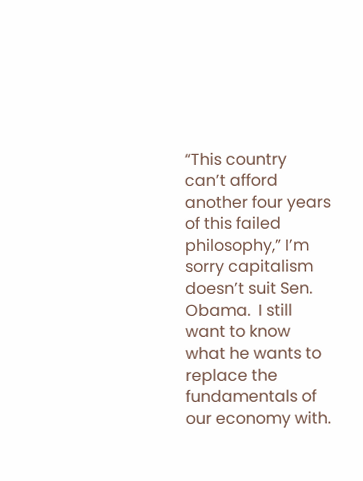“This country can’t afford another four years of this failed philosophy,” I’m sorry capitalism doesn’t suit Sen. Obama.  I still want to know what he wants to replace the fundamentals of our economy with.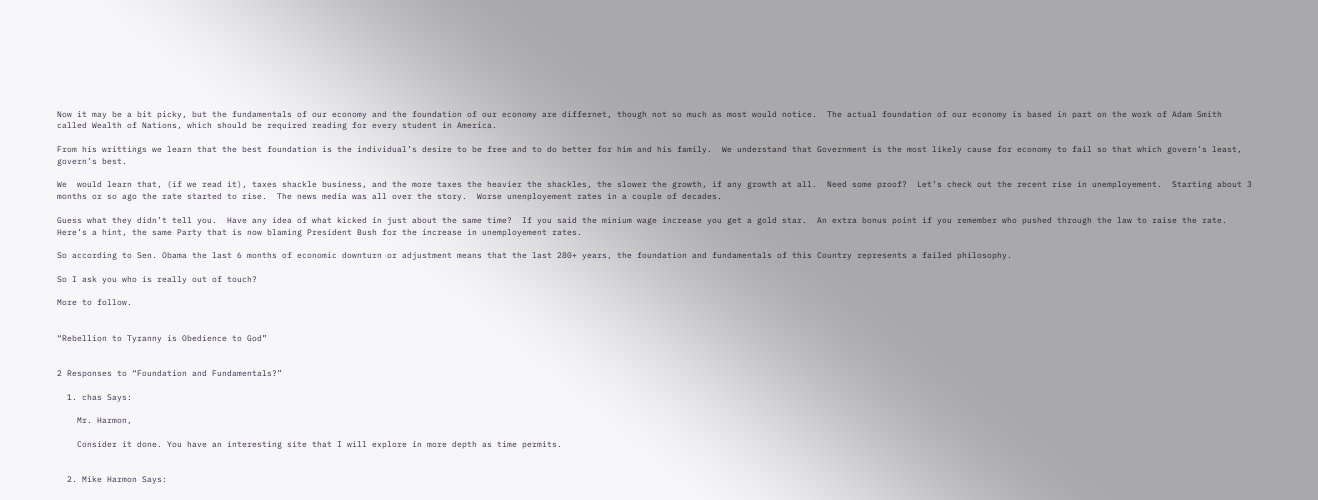Now it may be a bit picky, but the fundamentals of our economy and the foundation of our economy are differnet, though not so much as most would notice.  The actual foundation of our economy is based in part on the work of Adam Smith called Wealth of Nations, which should be required reading for every student in America.

From his writtings we learn that the best foundation is the individual’s desire to be free and to do better for him and his family.  We understand that Government is the most likely cause for economy to fail so that which govern’s least, govern’s best.

We  would learn that, (if we read it), taxes shackle business, and the more taxes the heavier the shackles, the slower the growth, if any growth at all.  Need some proof?  Let’s check out the recent rise in unemployement.  Starting about 3 months or so ago the rate started to rise.  The news media was all over the story.  Worse unenployement rates in a couple of decades.

Guess what they didn’t tell you.  Have any idea of what kicked in just about the same time?  If you said the minium wage increase you get a gold star.  An extra bonus point if you remember who pushed through the law to raise the rate.  Here’s a hint, the same Party that is now blaming President Bush for the increase in unemployement rates.

So according to Sen. Obama the last 6 months of economic downturn or adjustment means that the last 280+ years, the foundation and fundamentals of this Country represents a failed philosophy.

So I ask you who is really out of touch?

More to follow.


“Rebellion to Tyranny is Obedience to God”


2 Responses to “Foundation and Fundamentals?”

  1. chas Says:

    Mr. Harmon,

    Consider it done. You have an interesting site that I will explore in more depth as time permits.


  2. Mike Harmon Says: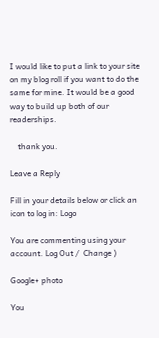I would like to put a link to your site on my blog roll if you want to do the same for mine. It would be a good way to build up both of our readerships.

    thank you.

Leave a Reply

Fill in your details below or click an icon to log in: Logo

You are commenting using your account. Log Out /  Change )

Google+ photo

You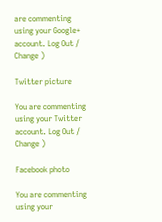are commenting using your Google+ account. Log Out /  Change )

Twitter picture

You are commenting using your Twitter account. Log Out /  Change )

Facebook photo

You are commenting using your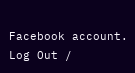Facebook account. Log Out /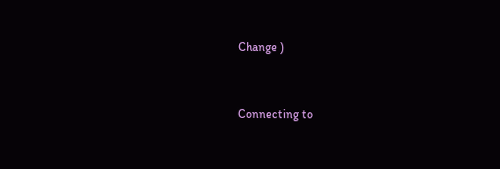Change )


Connecting to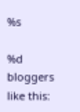%s

%d bloggers like this: